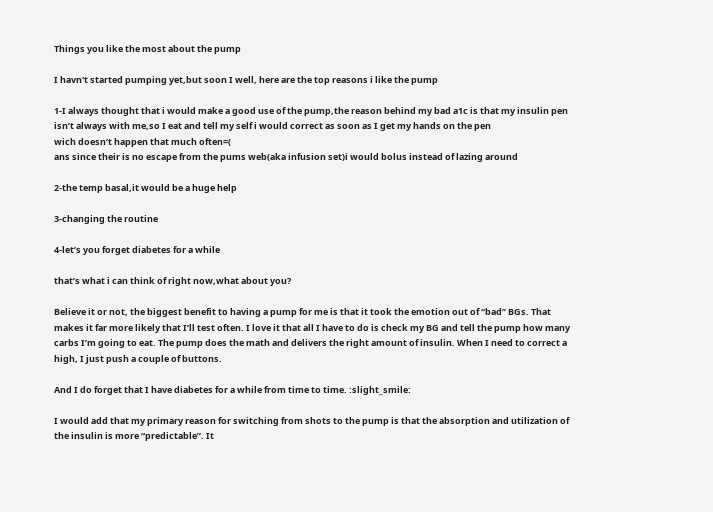Things you like the most about the pump

I havn't started pumping yet,but soon I well, here are the top reasons i like the pump

1-I always thought that i would make a good use of the pump,the reason behind my bad a1c is that my insulin pen isn’t always with me,so I eat and tell my self i would correct as soon as I get my hands on the pen
wich doesn’t happen that much often=(
ans since their is no escape from the pums web(aka infusion set)i would bolus instead of lazing around

2-the temp basal,it would be a huge help

3-changing the routine

4-let’s you forget diabetes for a while

that’s what i can think of right now,what about you?

Believe it or not, the biggest benefit to having a pump for me is that it took the emotion out of “bad” BGs. That makes it far more likely that I’ll test often. I love it that all I have to do is check my BG and tell the pump how many carbs I’m going to eat. The pump does the math and delivers the right amount of insulin. When I need to correct a high, I just push a couple of buttons.

And I do forget that I have diabetes for a while from time to time. :slight_smile:

I would add that my primary reason for switching from shots to the pump is that the absorption and utilization of the insulin is more “predictable”. It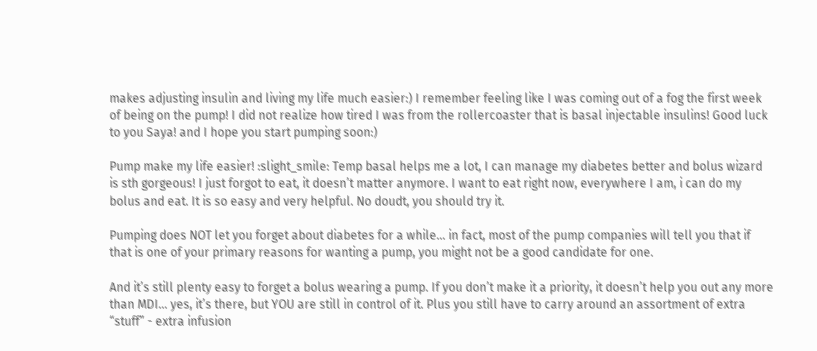makes adjusting insulin and living my life much easier:) I remember feeling like I was coming out of a fog the first week of being on the pump! I did not realize how tired I was from the rollercoaster that is basal injectable insulins! Good luck to you Saya! and I hope you start pumping soon:)

Pump make my life easier! :slight_smile: Temp basal helps me a lot, I can manage my diabetes better and bolus wizard is sth gorgeous! I just forgot to eat, it doesn’t matter anymore. I want to eat right now, everywhere I am, i can do my bolus and eat. It is so easy and very helpful. No doudt, you should try it.

Pumping does NOT let you forget about diabetes for a while… in fact, most of the pump companies will tell you that if that is one of your primary reasons for wanting a pump, you might not be a good candidate for one.

And it’s still plenty easy to forget a bolus wearing a pump. If you don’t make it a priority, it doesn’t help you out any more than MDI… yes, it’s there, but YOU are still in control of it. Plus you still have to carry around an assortment of extra “stuff” - extra infusion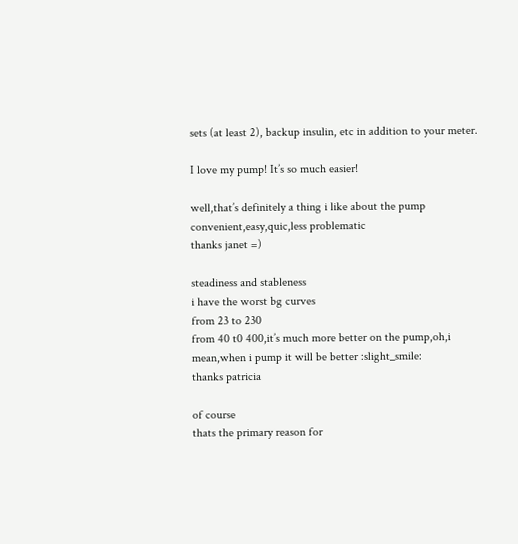sets (at least 2), backup insulin, etc in addition to your meter.

I love my pump! It’s so much easier!

well,that’s definitely a thing i like about the pump
convenient,easy,quic,less problematic
thanks janet =)

steadiness and stableness
i have the worst bg curves
from 23 to 230
from 40 t0 400,it’s much more better on the pump,oh,i mean,when i pump it will be better :slight_smile:
thanks patricia

of course
thats the primary reason for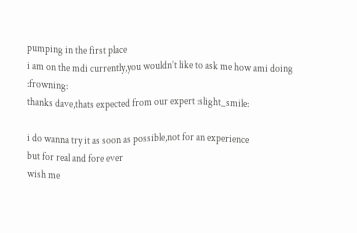pumping in the first place
i am on the mdi currently,you wouldn’t like to ask me how ami doing :frowning:
thanks dave,thats expected from our expert :slight_smile:

i do wanna try it as soon as possible,not for an experience
but for real and fore ever
wish me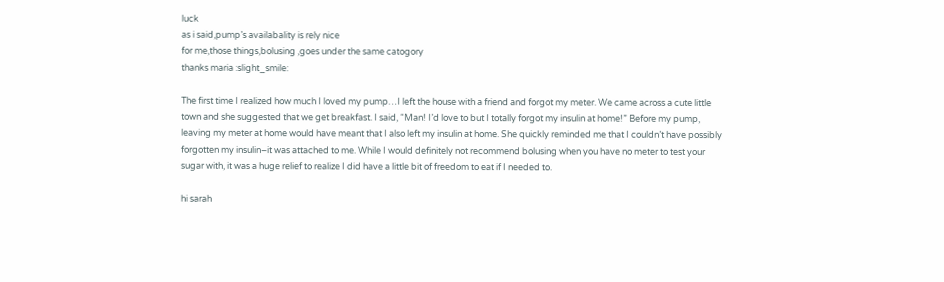luck
as i said,pump’s availabality is rely nice
for me,those things,bolusing ,goes under the same catogory
thanks maria :slight_smile:

The first time I realized how much I loved my pump…I left the house with a friend and forgot my meter. We came across a cute little town and she suggested that we get breakfast. I said, “Man! I’d love to but I totally forgot my insulin at home!” Before my pump, leaving my meter at home would have meant that I also left my insulin at home. She quickly reminded me that I couldn’t have possibly forgotten my insulin–it was attached to me. While I would definitely not recommend bolusing when you have no meter to test your sugar with, it was a huge relief to realize I did have a little bit of freedom to eat if I needed to.

hi sarah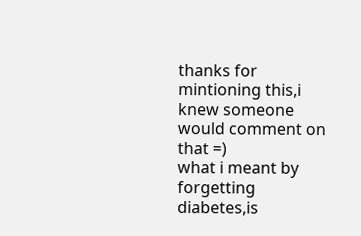thanks for mintioning this,i knew someone would comment on that =)
what i meant by forgetting diabetes,is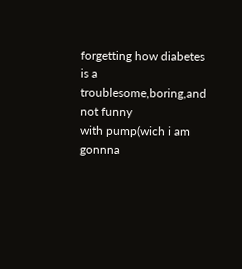forgetting how diabetes is a troublesome,boring,and not funny
with pump(wich i am gonnna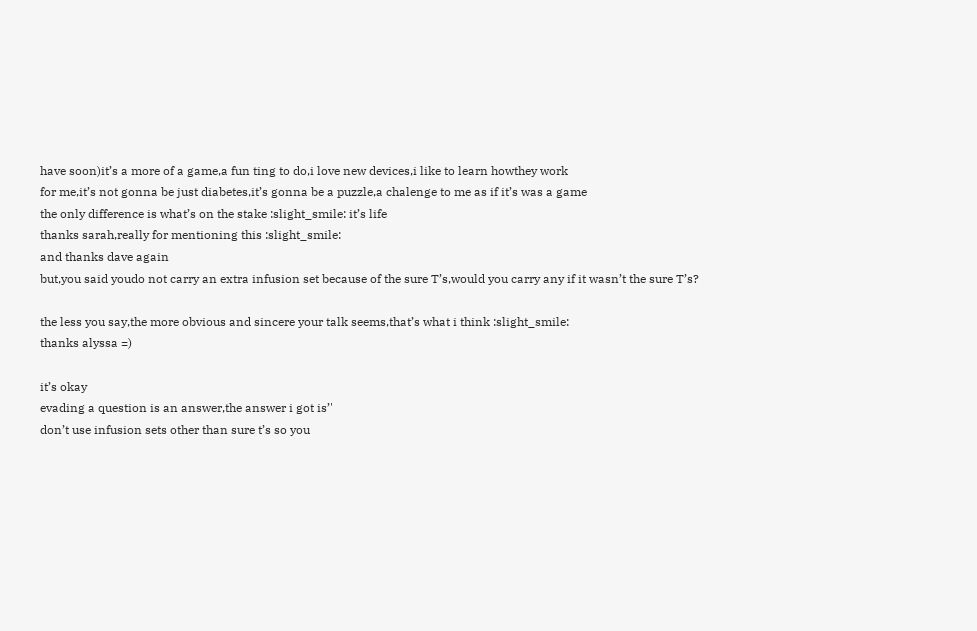have soon)it’s a more of a game,a fun ting to do,i love new devices,i like to learn howthey work
for me,it’s not gonna be just diabetes,it’s gonna be a puzzle,a chalenge to me as if it’s was a game
the only difference is what’s on the stake :slight_smile: it’s life
thanks sarah,really for mentioning this :slight_smile:
and thanks dave again
but,you said youdo not carry an extra infusion set because of the sure T’s,would you carry any if it wasn’t the sure T’s?

the less you say,the more obvious and sincere your talk seems,that’s what i think :slight_smile:
thanks alyssa =)

it’s okay
evading a question is an answer,the answer i got is’'
don’t use infusion sets other than sure t’s so you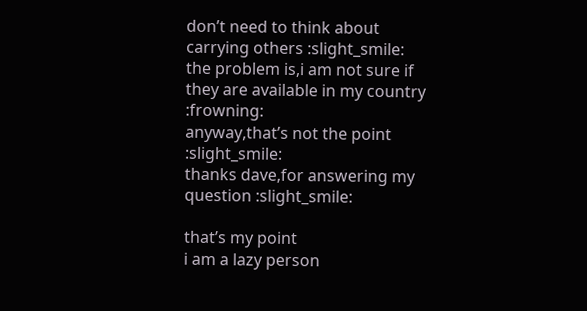don’t need to think about carrying others :slight_smile:
the problem is,i am not sure if they are available in my country :frowning:
anyway,that’s not the point :slight_smile:
thanks dave,for answering my question :slight_smile:

that’s my point
i am a lazy person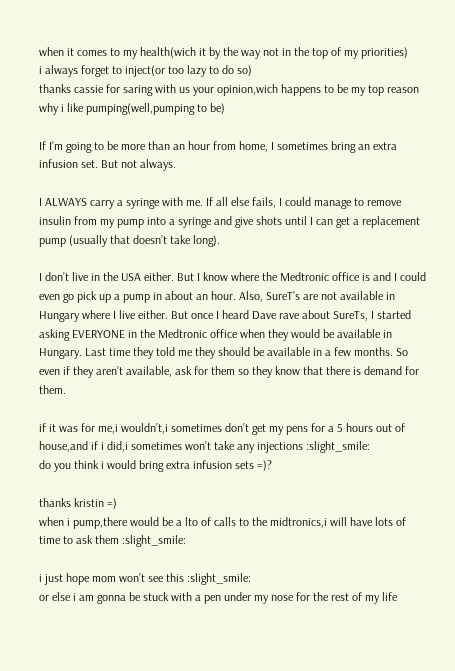when it comes to my health(wich it by the way not in the top of my priorities)
i always forget to inject(or too lazy to do so)
thanks cassie for saring with us your opinion,wich happens to be my top reason why i like pumping(well,pumping to be)

If I’m going to be more than an hour from home, I sometimes bring an extra infusion set. But not always.

I ALWAYS carry a syringe with me. If all else fails, I could manage to remove insulin from my pump into a syringe and give shots until I can get a replacement pump (usually that doesn’t take long).

I don’t live in the USA either. But I know where the Medtronic office is and I could even go pick up a pump in about an hour. Also, SureT’s are not available in Hungary where I live either. But once I heard Dave rave about SureTs, I started asking EVERYONE in the Medtronic office when they would be available in Hungary. Last time they told me they should be available in a few months. So even if they aren’t available, ask for them so they know that there is demand for them.

if it was for me,i wouldn’t,i sometimes don’t get my pens for a 5 hours out of house,and if i did,i sometimes won’t take any injections :slight_smile:
do you think i would bring extra infusion sets =)?

thanks kristin =)
when i pump,there would be a lto of calls to the midtronics,i will have lots of time to ask them :slight_smile:

i just hope mom won’t see this :slight_smile:
or else i am gonna be stuck with a pen under my nose for the rest of my life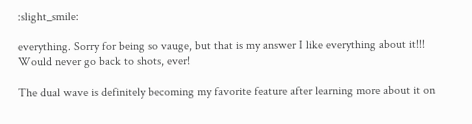:slight_smile:

everything. Sorry for being so vauge, but that is my answer I like everything about it!!! Would never go back to shots, ever!

The dual wave is definitely becoming my favorite feature after learning more about it on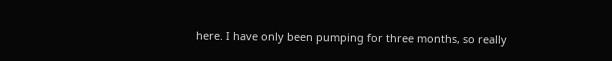here. I have only been pumping for three months, so really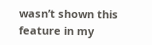wasn’t shown this feature in my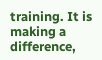training. It is making a difference,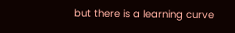but there is a learning curve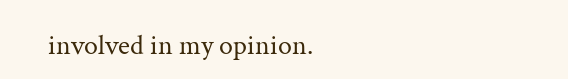involved in my opinion.